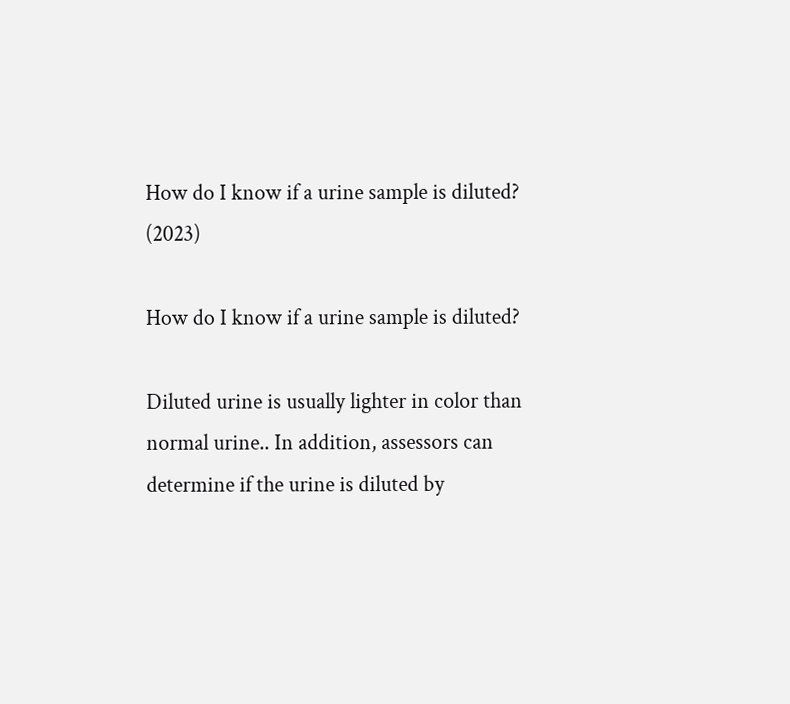How do I know if a urine sample is diluted? (2023)

How do I know if a urine sample is diluted?

Diluted urine is usually lighter in color than normal urine.. In addition, assessors can determine if the urine is diluted by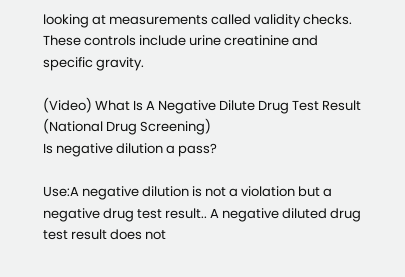looking at measurements called validity checks. These controls include urine creatinine and specific gravity.

(Video) What Is A Negative Dilute Drug Test Result
(National Drug Screening)
Is negative dilution a pass?

Use:A negative dilution is not a violation but a negative drug test result.. A negative diluted drug test result does not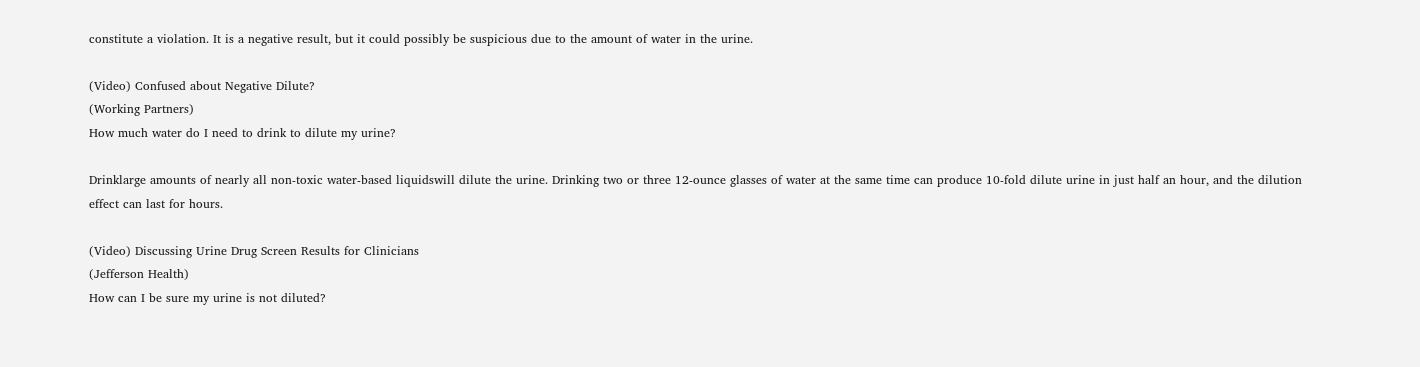constitute a violation. It is a negative result, but it could possibly be suspicious due to the amount of water in the urine.

(Video) Confused about Negative Dilute?
(Working Partners)
How much water do I need to drink to dilute my urine?

Drinklarge amounts of nearly all non-toxic water-based liquidswill dilute the urine. Drinking two or three 12-ounce glasses of water at the same time can produce 10-fold dilute urine in just half an hour, and the dilution effect can last for hours.

(Video) Discussing Urine Drug Screen Results for Clinicians
(Jefferson Health)
How can I be sure my urine is not diluted?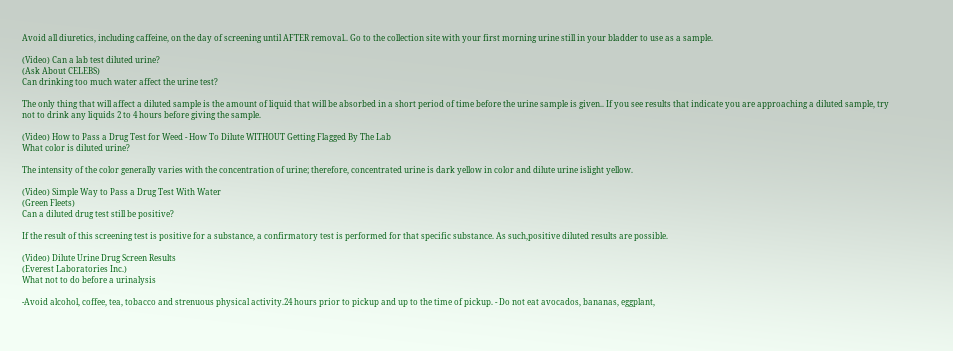Avoid all diuretics, including caffeine, on the day of screening until AFTER removal.. Go to the collection site with your first morning urine still in your bladder to use as a sample.

(Video) Can a lab test diluted urine?
(Ask About CELEBS)
Can drinking too much water affect the urine test?

The only thing that will affect a diluted sample is the amount of liquid that will be absorbed in a short period of time before the urine sample is given.. If you see results that indicate you are approaching a diluted sample, try not to drink any liquids 2 to 4 hours before giving the sample.

(Video) How to Pass a Drug Test for Weed - How To Dilute WITHOUT Getting Flagged By The Lab
What color is diluted urine?

The intensity of the color generally varies with the concentration of urine; therefore, concentrated urine is dark yellow in color and dilute urine islight yellow.

(Video) Simple Way to Pass a Drug Test With Water
(Green Fleets)
Can a diluted drug test still be positive?

If the result of this screening test is positive for a substance, a confirmatory test is performed for that specific substance. As such,positive diluted results are possible.

(Video) Dilute Urine Drug Screen Results
(Everest Laboratories Inc.)
What not to do before a urinalysis

-Avoid alcohol, coffee, tea, tobacco and strenuous physical activity.24 hours prior to pickup and up to the time of pickup. - Do not eat avocados, bananas, eggplant,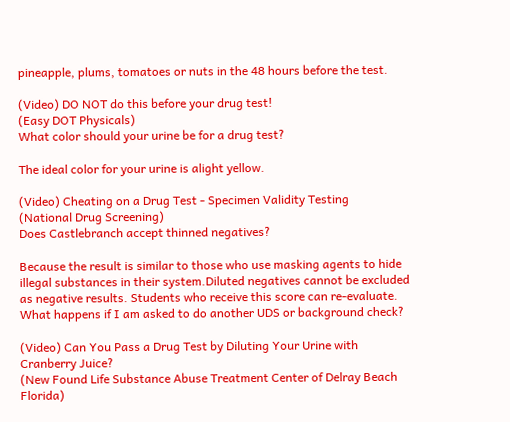pineapple, plums, tomatoes or nuts in the 48 hours before the test.

(Video) DO NOT do this before your drug test!
(Easy DOT Physicals)
What color should your urine be for a drug test?

The ideal color for your urine is alight yellow.

(Video) Cheating on a Drug Test - Specimen Validity Testing
(National Drug Screening)
Does Castlebranch accept thinned negatives?

Because the result is similar to those who use masking agents to hide illegal substances in their system.Diluted negatives cannot be excluded as negative results. Students who receive this score can re-evaluate. What happens if I am asked to do another UDS or background check?

(Video) Can You Pass a Drug Test by Diluting Your Urine with Cranberry Juice?
(New Found Life Substance Abuse Treatment Center of Delray Beach Florida)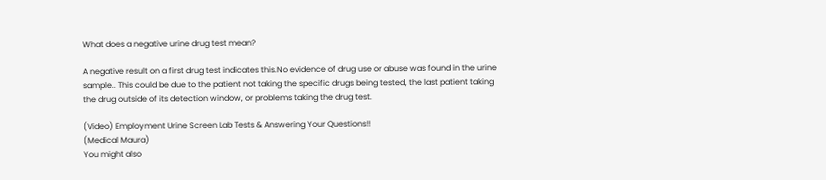What does a negative urine drug test mean?

A negative result on a first drug test indicates this.No evidence of drug use or abuse was found in the urine sample.. This could be due to the patient not taking the specific drugs being tested, the last patient taking the drug outside of its detection window, or problems taking the drug test.

(Video) Employment Urine Screen Lab Tests & Answering Your Questions!!
(Medical Maura)
You might also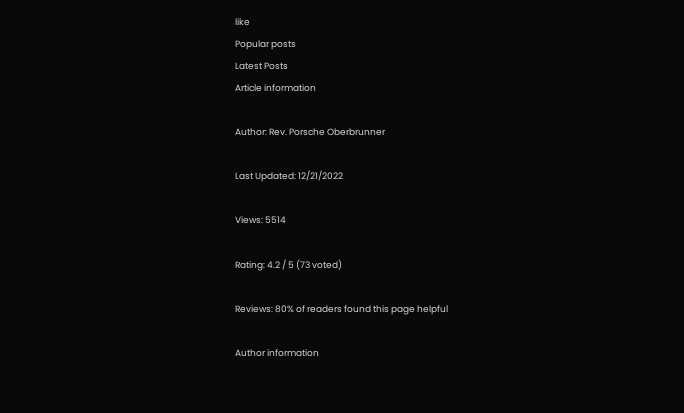like
Popular posts
Latest Posts
Article information

Author: Rev. Porsche Oberbrunner

Last Updated: 12/21/2022

Views: 5514

Rating: 4.2 / 5 (73 voted)

Reviews: 80% of readers found this page helpful

Author information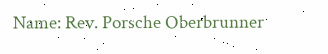Name: Rev. Porsche Oberbrunner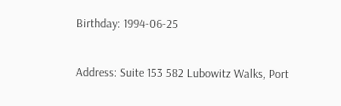Birthday: 1994-06-25

Address: Suite 153 582 Lubowitz Walks, Port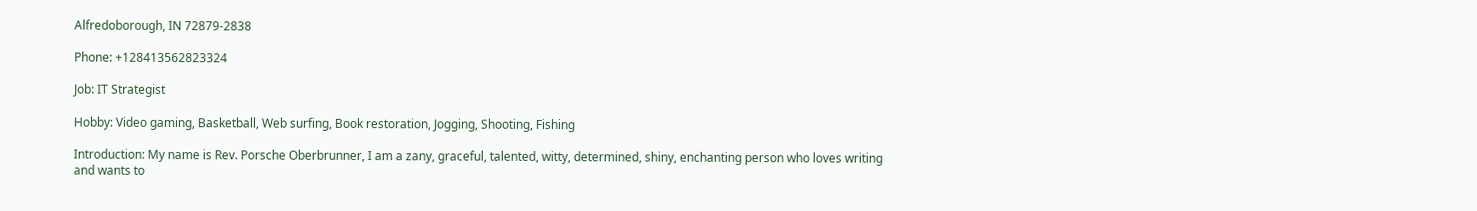Alfredoborough, IN 72879-2838

Phone: +128413562823324

Job: IT Strategist

Hobby: Video gaming, Basketball, Web surfing, Book restoration, Jogging, Shooting, Fishing

Introduction: My name is Rev. Porsche Oberbrunner, I am a zany, graceful, talented, witty, determined, shiny, enchanting person who loves writing and wants to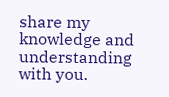share my knowledge and understanding with you.